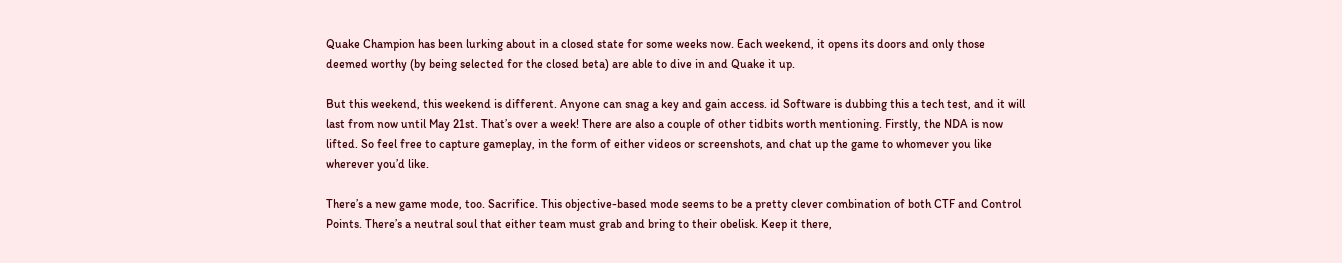Quake Champion has been lurking about in a closed state for some weeks now. Each weekend, it opens its doors and only those deemed worthy (by being selected for the closed beta) are able to dive in and Quake it up.

But this weekend, this weekend is different. Anyone can snag a key and gain access. id Software is dubbing this a tech test, and it will last from now until May 21st. That’s over a week! There are also a couple of other tidbits worth mentioning. Firstly, the NDA is now lifted. So feel free to capture gameplay, in the form of either videos or screenshots, and chat up the game to whomever you like wherever you’d like.

There’s a new game mode, too. Sacrifice. This objective-based mode seems to be a pretty clever combination of both CTF and Control Points. There’s a neutral soul that either team must grab and bring to their obelisk. Keep it there,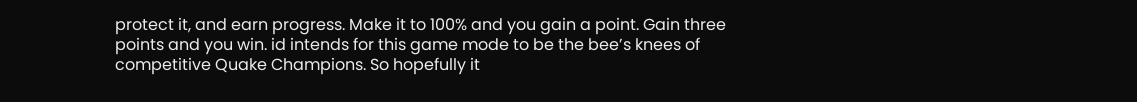protect it, and earn progress. Make it to 100% and you gain a point. Gain three points and you win. id intends for this game mode to be the bee’s knees of competitive Quake Champions. So hopefully it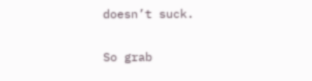doesn’t suck.

So grab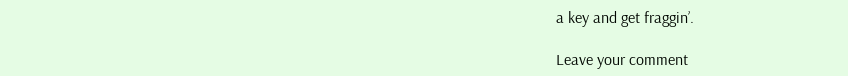a key and get fraggin’.

Leave your comment